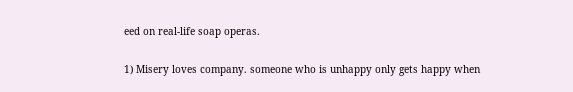eed on real-life soap operas.

1) Misery loves company. someone who is unhappy only gets happy when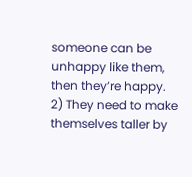someone can be unhappy like them, then they’re happy. 2) They need to make themselves taller by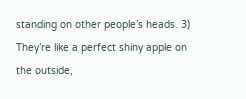standing on other people’s heads. 3) They’re like a perfect shiny apple on the outside,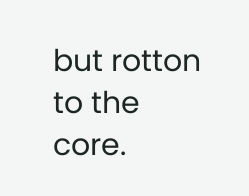but rotton to the core.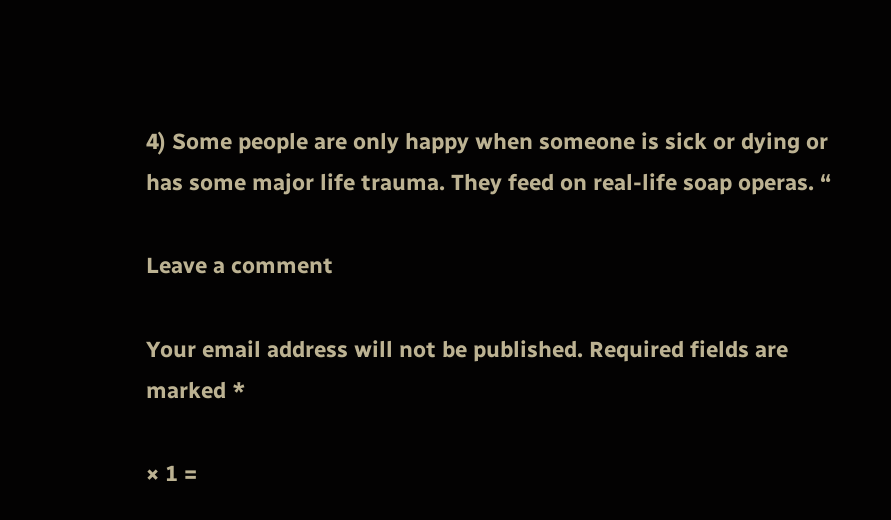4) Some people are only happy when someone is sick or dying or has some major life trauma. They feed on real-life soap operas. “

Leave a comment

Your email address will not be published. Required fields are marked *

× 1 =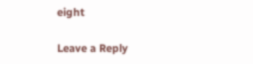eight

Leave a Reply